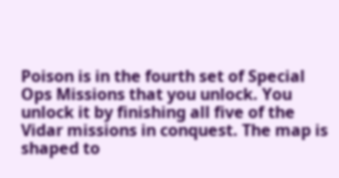Poison is in the fourth set of Special Ops Missions that you unlock. You unlock it by finishing all five of the Vidar missions in conquest. The map is shaped to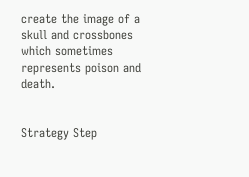create the image of a skull and crossbones which sometimes represents poison and death.


Strategy Step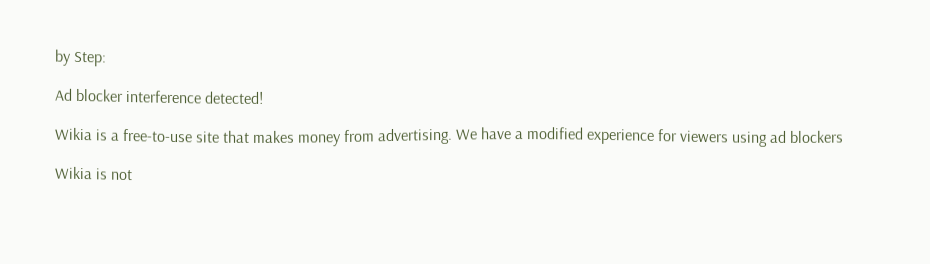by Step:

Ad blocker interference detected!

Wikia is a free-to-use site that makes money from advertising. We have a modified experience for viewers using ad blockers

Wikia is not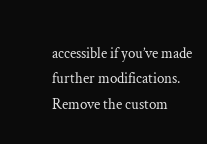accessible if you’ve made further modifications. Remove the custom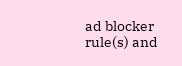ad blocker rule(s) and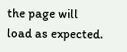the page will load as expected.